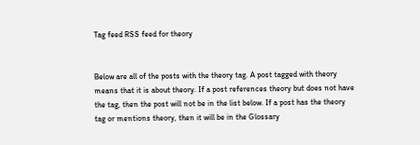Tag feed RSS feed for theory


Below are all of the posts with the theory tag. A post tagged with theory means that it is about theory. If a post references theory but does not have the tag, then the post will not be in the list below. If a post has the theory tag or mentions theory, then it will be in the Glossary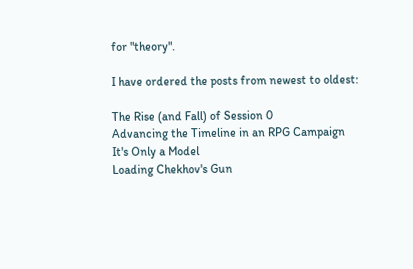for "theory".

I have ordered the posts from newest to oldest:

The Rise (and Fall) of Session 0
Advancing the Timeline in an RPG Campaign
It's Only a Model
Loading Chekhov's Gun